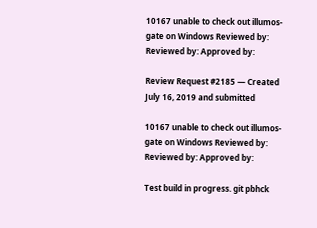10167 unable to check out illumos-gate on Windows Reviewed by: Reviewed by: Approved by:

Review Request #2185 — Created July 16, 2019 and submitted

10167 unable to check out illumos-gate on Windows Reviewed by: Reviewed by: Approved by:

Test build in progress. git pbhck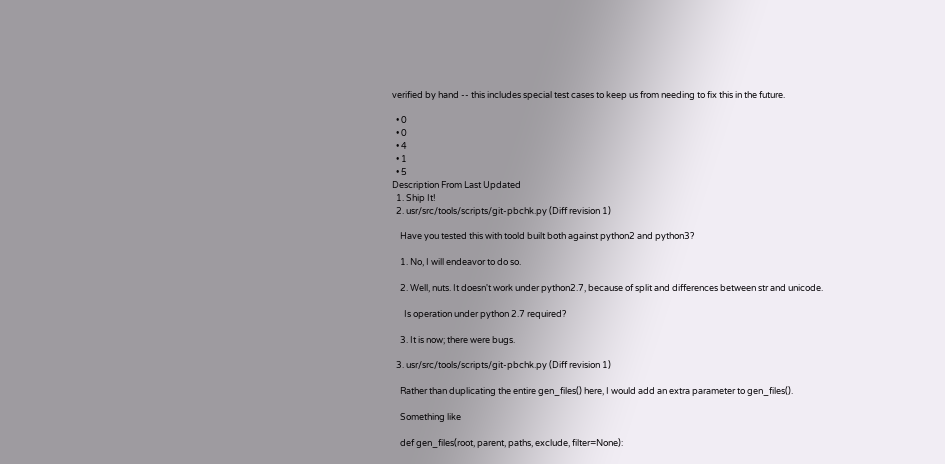verified by hand -- this includes special test cases to keep us from needing to fix this in the future.

  • 0
  • 0
  • 4
  • 1
  • 5
Description From Last Updated
  1. Ship It!
  2. usr/src/tools/scripts/git-pbchk.py (Diff revision 1)

    Have you tested this with toold built both against python2 and python3?

    1. No, I will endeavor to do so.

    2. Well, nuts. It doesn't work under python2.7, because of split and differences between str and unicode.

      Is operation under python 2.7 required?

    3. It is now; there were bugs.

  3. usr/src/tools/scripts/git-pbchk.py (Diff revision 1)

    Rather than duplicating the entire gen_files() here, I would add an extra parameter to gen_files().

    Something like

    def gen_files(root, parent, paths, exclude, filter=None):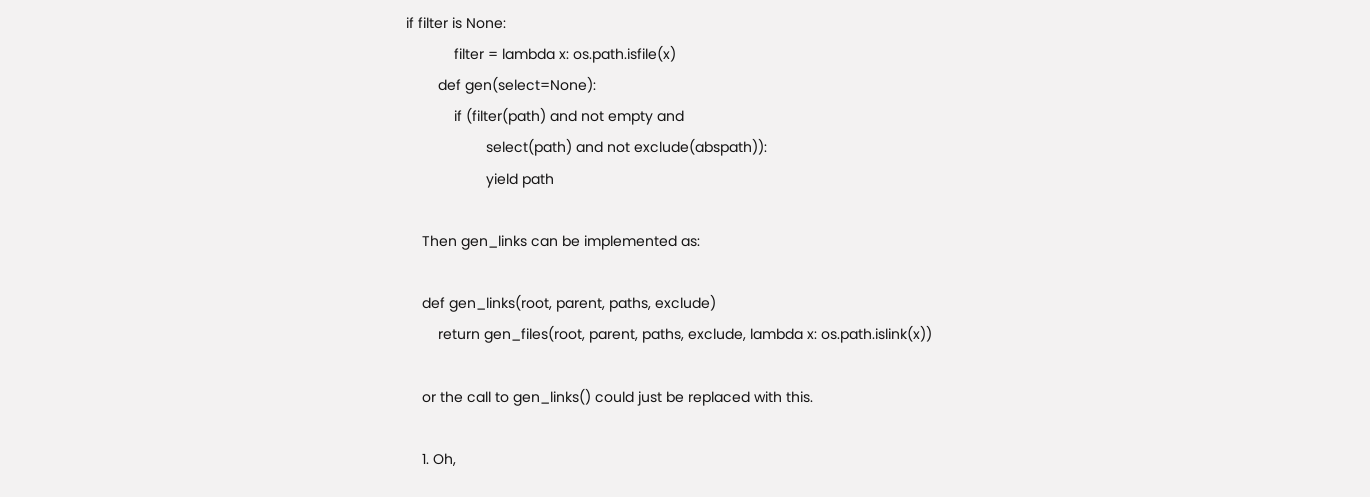if filter is None:
            filter = lambda x: os.path.isfile(x)
        def gen(select=None):
            if (filter(path) and not empty and
                    select(path) and not exclude(abspath)):
                    yield path

    Then gen_links can be implemented as:

    def gen_links(root, parent, paths, exclude)
        return gen_files(root, parent, paths, exclude, lambda x: os.path.islink(x))

    or the call to gen_links() could just be replaced with this.

    1. Oh,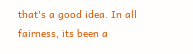that's a good idea. In all fairness, its been a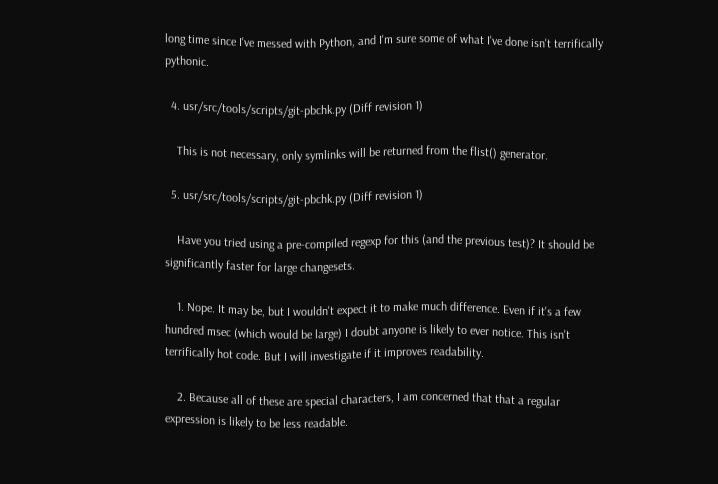long time since I've messed with Python, and I'm sure some of what I've done isn't terrifically pythonic.

  4. usr/src/tools/scripts/git-pbchk.py (Diff revision 1)

    This is not necessary, only symlinks will be returned from the flist() generator.

  5. usr/src/tools/scripts/git-pbchk.py (Diff revision 1)

    Have you tried using a pre-compiled regexp for this (and the previous test)? It should be significantly faster for large changesets.

    1. Nope. It may be, but I wouldn't expect it to make much difference. Even if it's a few hundred msec (which would be large) I doubt anyone is likely to ever notice. This isn't terrifically hot code. But I will investigate if it improves readability.

    2. Because all of these are special characters, I am concerned that that a regular expression is likely to be less readable.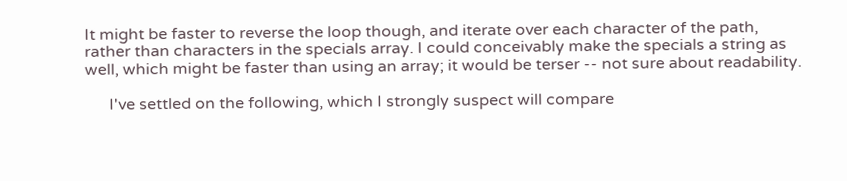It might be faster to reverse the loop though, and iterate over each character of the path, rather than characters in the specials array. I could conceivably make the specials a string as well, which might be faster than using an array; it would be terser -- not sure about readability.

      I've settled on the following, which I strongly suspect will compare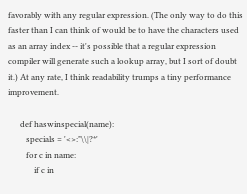favorably with any regular expression. (The only way to do this faster than I can think of would be to have the characters used as an array index -- it's possible that a regular expression compiler will generate such a lookup array, but I sort of doubt it.) At any rate, I think readability trumps a tiny performance improvement.

      def haswinspecial(name):
         specials = '<>:"\\|?*'
         for c in name:
             if c in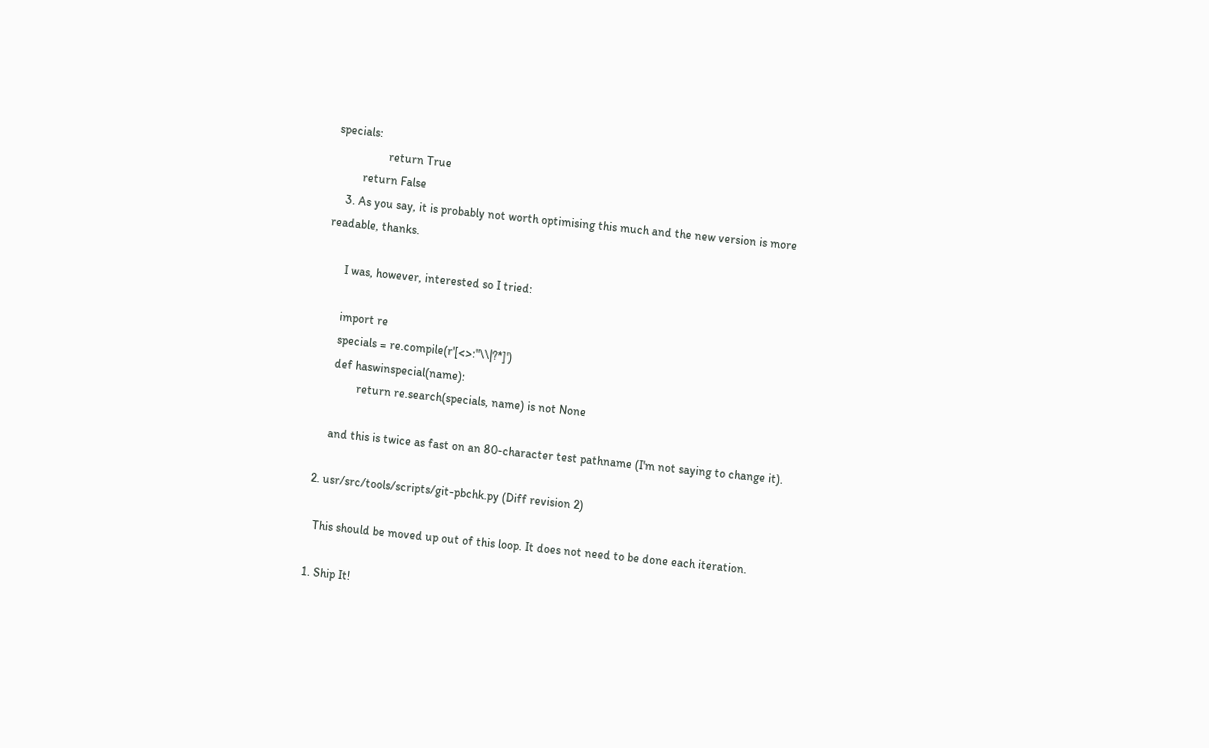specials:
                 return True
         return False
    3. As you say, it is probably not worth optimising this much and the new version is more readable, thanks.

      I was, however, interested so I tried:

      import re
      specials = re.compile(r'[<>:"\\|?*]')
      def haswinspecial(name):
              return re.search(specials, name) is not None

      and this is twice as fast on an 80-character test pathname (I'm not saying to change it).

  2. usr/src/tools/scripts/git-pbchk.py (Diff revision 2)

    This should be moved up out of this loop. It does not need to be done each iteration.

  1. Ship It!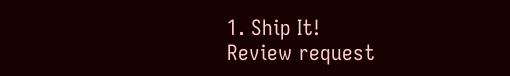1. Ship It!
Review request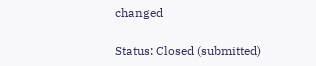changed

Status: Closed (submitted)